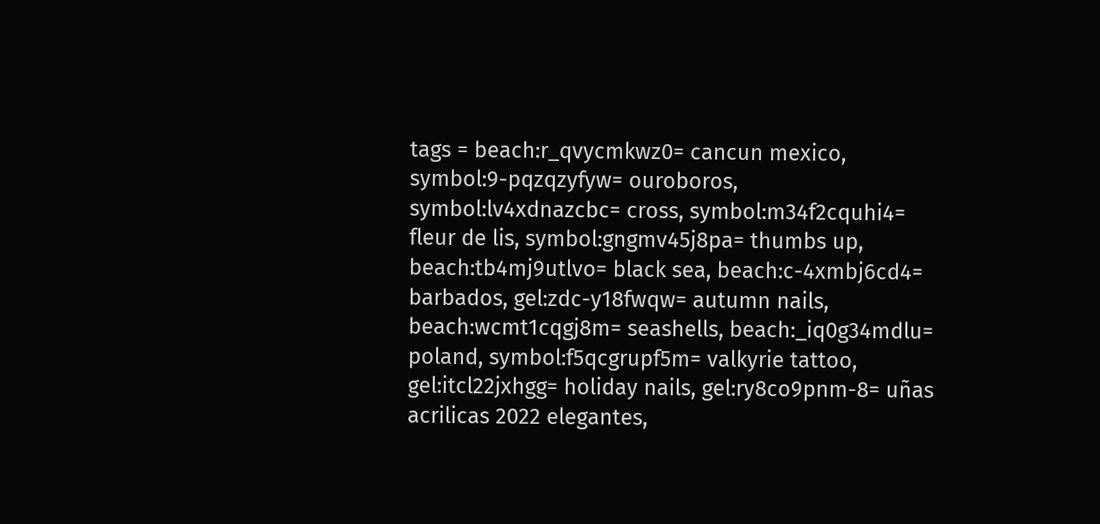tags = beach:r_qvycmkwz0= cancun mexico, symbol:9-pqzqzyfyw= ouroboros, symbol:lv4xdnazcbc= cross, symbol:m34f2cquhi4= fleur de lis, symbol:gngmv45j8pa= thumbs up, beach:tb4mj9utlvo= black sea, beach:c-4xmbj6cd4= barbados, gel:zdc-y18fwqw= autumn nails, beach:wcmt1cqgj8m= seashells, beach:_iq0g34mdlu= poland, symbol:f5qcgrupf5m= valkyrie tattoo, gel:itcl22jxhgg= holiday nails, gel:ry8co9pnm-8= uñas acrilicas 2022 elegantes,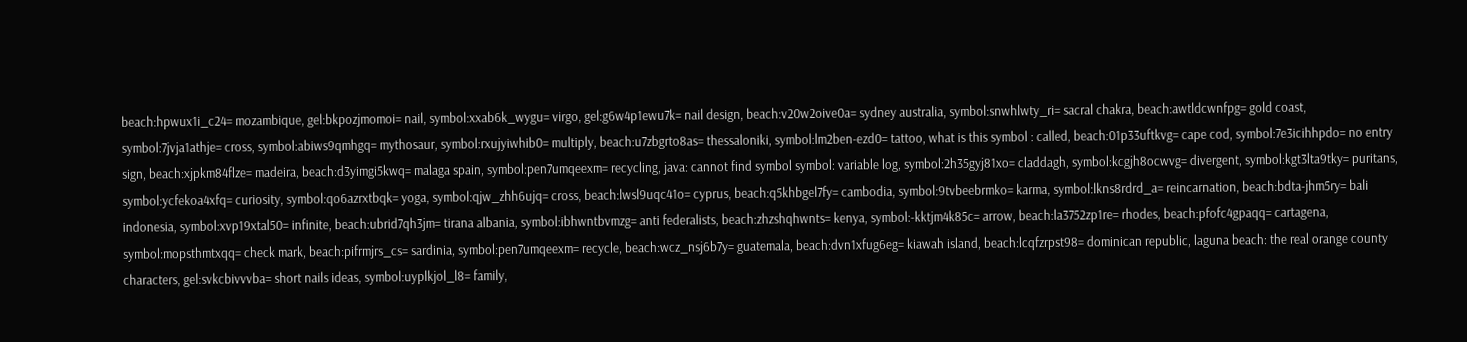beach:hpwux1i_c24= mozambique, gel:bkpozjmomoi= nail, symbol:xxab6k_wygu= virgo, gel:g6w4p1ewu7k= nail design, beach:v20w2oive0a= sydney australia, symbol:snwhlwty_ri= sacral chakra, beach:awtldcwnfpg= gold coast, symbol:7jvja1athje= cross, symbol:abiws9qmhgq= mythosaur, symbol:rxujyiwhib0= multiply, beach:u7zbgrto8as= thessaloniki, symbol:lm2ben-ezd0= tattoo, what is this symbol : called, beach:01p33uftkvg= cape cod, symbol:7e3icihhpdo= no entry sign, beach:xjpkm84flze= madeira, beach:d3yimgi5kwq= malaga spain, symbol:pen7umqeexm= recycling, java: cannot find symbol symbol: variable log, symbol:2h35gyj81xo= claddagh, symbol:kcgjh8ocwvg= divergent, symbol:kgt3lta9tky= puritans, symbol:ycfekoa4xfq= curiosity, symbol:qo6azrxtbqk= yoga, symbol:qjw_zhh6ujq= cross, beach:lwsl9uqc41o= cyprus, beach:q5khbgel7fy= cambodia, symbol:9tvbeebrmko= karma, symbol:lkns8rdrd_a= reincarnation, beach:bdta-jhm5ry= bali indonesia, symbol:xvp19xtal50= infinite, beach:ubrid7qh3jm= tirana albania, symbol:ibhwntbvmzg= anti federalists, beach:zhzshqhwnts= kenya, symbol:-kktjm4k85c= arrow, beach:la3752zp1re= rhodes, beach:pfofc4gpaqq= cartagena, symbol:mopsthmtxqq= check mark, beach:pifrmjrs_cs= sardinia, symbol:pen7umqeexm= recycle, beach:wcz_nsj6b7y= guatemala, beach:dvn1xfug6eg= kiawah island, beach:lcqfzrpst98= dominican republic, laguna beach: the real orange county characters, gel:svkcbivvvba= short nails ideas, symbol:uyplkjol_l8= family,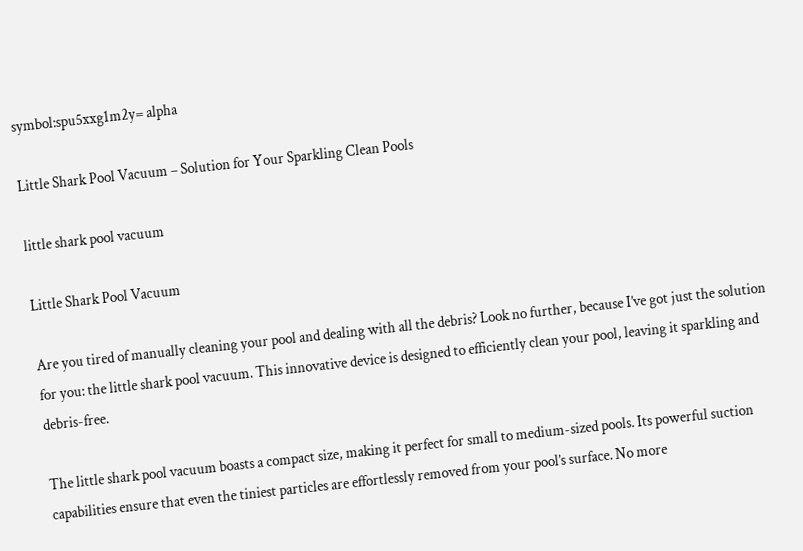symbol:spu5xxg1m2y= alpha

Little Shark Pool Vacuum – Solution for Your Sparkling Clean Pools

little shark pool vacuum

Little Shark Pool Vacuum

Are you tired of manually cleaning your pool and dealing with all the debris? Look no further, because I’ve got just the solution for you: the little shark pool vacuum. This innovative device is designed to efficiently clean your pool, leaving it sparkling and debris-free.

The little shark pool vacuum boasts a compact size, making it perfect for small to medium-sized pools. Its powerful suction capabilities ensure that even the tiniest particles are effortlessly removed from your pool’s surface. No more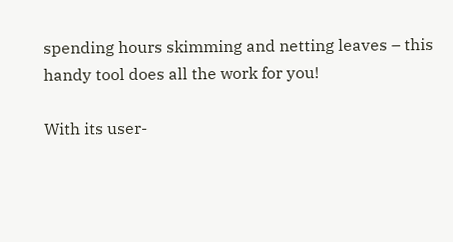spending hours skimming and netting leaves – this handy tool does all the work for you!

With its user-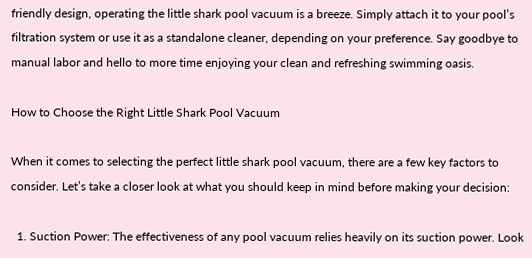friendly design, operating the little shark pool vacuum is a breeze. Simply attach it to your pool’s filtration system or use it as a standalone cleaner, depending on your preference. Say goodbye to manual labor and hello to more time enjoying your clean and refreshing swimming oasis.

How to Choose the Right Little Shark Pool Vacuum

When it comes to selecting the perfect little shark pool vacuum, there are a few key factors to consider. Let’s take a closer look at what you should keep in mind before making your decision:

  1. Suction Power: The effectiveness of any pool vacuum relies heavily on its suction power. Look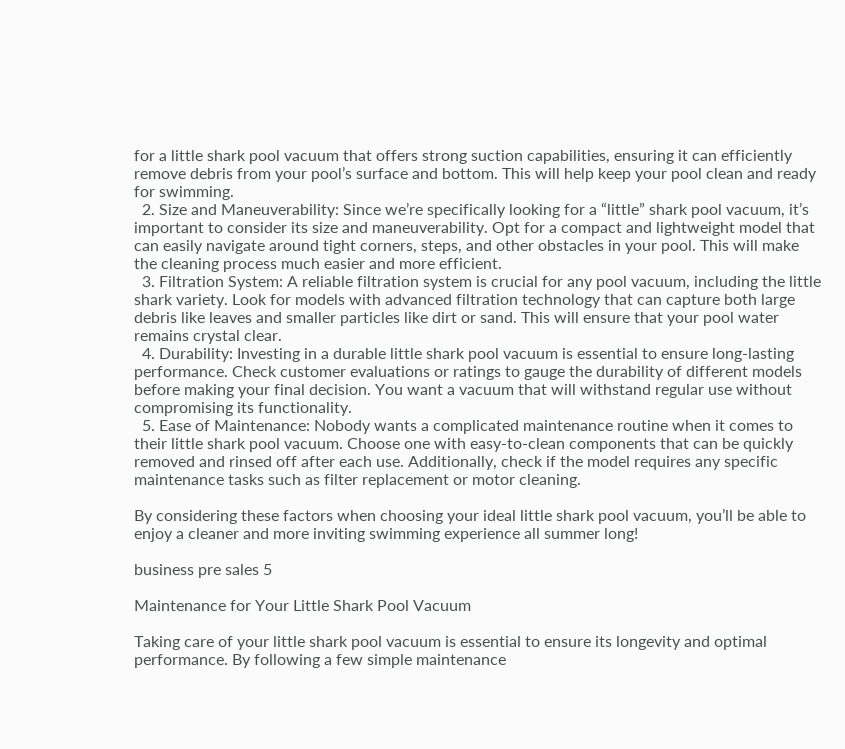for a little shark pool vacuum that offers strong suction capabilities, ensuring it can efficiently remove debris from your pool’s surface and bottom. This will help keep your pool clean and ready for swimming.
  2. Size and Maneuverability: Since we’re specifically looking for a “little” shark pool vacuum, it’s important to consider its size and maneuverability. Opt for a compact and lightweight model that can easily navigate around tight corners, steps, and other obstacles in your pool. This will make the cleaning process much easier and more efficient.
  3. Filtration System: A reliable filtration system is crucial for any pool vacuum, including the little shark variety. Look for models with advanced filtration technology that can capture both large debris like leaves and smaller particles like dirt or sand. This will ensure that your pool water remains crystal clear.
  4. Durability: Investing in a durable little shark pool vacuum is essential to ensure long-lasting performance. Check customer evaluations or ratings to gauge the durability of different models before making your final decision. You want a vacuum that will withstand regular use without compromising its functionality.
  5. Ease of Maintenance: Nobody wants a complicated maintenance routine when it comes to their little shark pool vacuum. Choose one with easy-to-clean components that can be quickly removed and rinsed off after each use. Additionally, check if the model requires any specific maintenance tasks such as filter replacement or motor cleaning.

By considering these factors when choosing your ideal little shark pool vacuum, you’ll be able to enjoy a cleaner and more inviting swimming experience all summer long!

business pre sales 5

Maintenance for Your Little Shark Pool Vacuum

Taking care of your little shark pool vacuum is essential to ensure its longevity and optimal performance. By following a few simple maintenance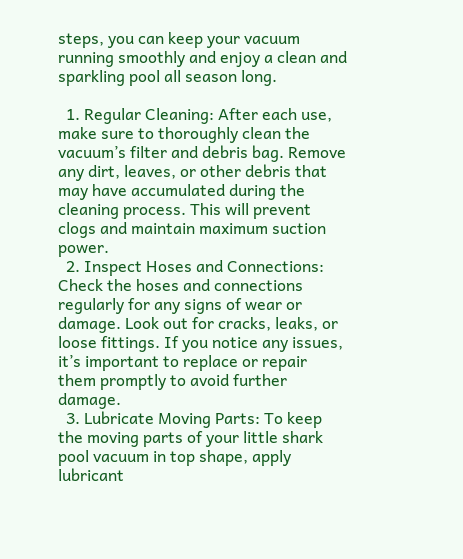steps, you can keep your vacuum running smoothly and enjoy a clean and sparkling pool all season long.

  1. Regular Cleaning: After each use, make sure to thoroughly clean the vacuum’s filter and debris bag. Remove any dirt, leaves, or other debris that may have accumulated during the cleaning process. This will prevent clogs and maintain maximum suction power.
  2. Inspect Hoses and Connections: Check the hoses and connections regularly for any signs of wear or damage. Look out for cracks, leaks, or loose fittings. If you notice any issues, it’s important to replace or repair them promptly to avoid further damage.
  3. Lubricate Moving Parts: To keep the moving parts of your little shark pool vacuum in top shape, apply lubricant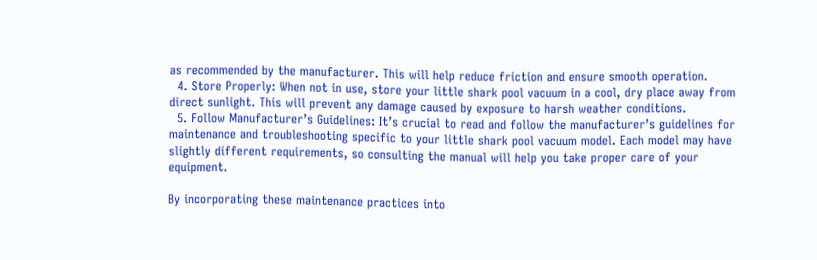as recommended by the manufacturer. This will help reduce friction and ensure smooth operation.
  4. Store Properly: When not in use, store your little shark pool vacuum in a cool, dry place away from direct sunlight. This will prevent any damage caused by exposure to harsh weather conditions.
  5. Follow Manufacturer’s Guidelines: It’s crucial to read and follow the manufacturer’s guidelines for maintenance and troubleshooting specific to your little shark pool vacuum model. Each model may have slightly different requirements, so consulting the manual will help you take proper care of your equipment.

By incorporating these maintenance practices into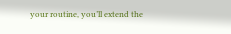your routine, you’ll extend the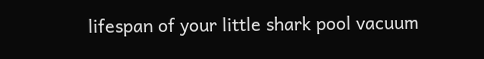lifespan of your little shark pool vacuum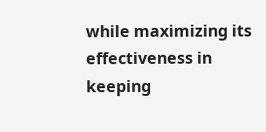while maximizing its effectiveness in keeping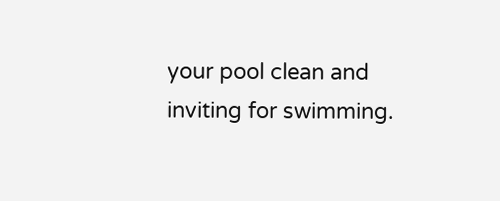your pool clean and inviting for swimming.